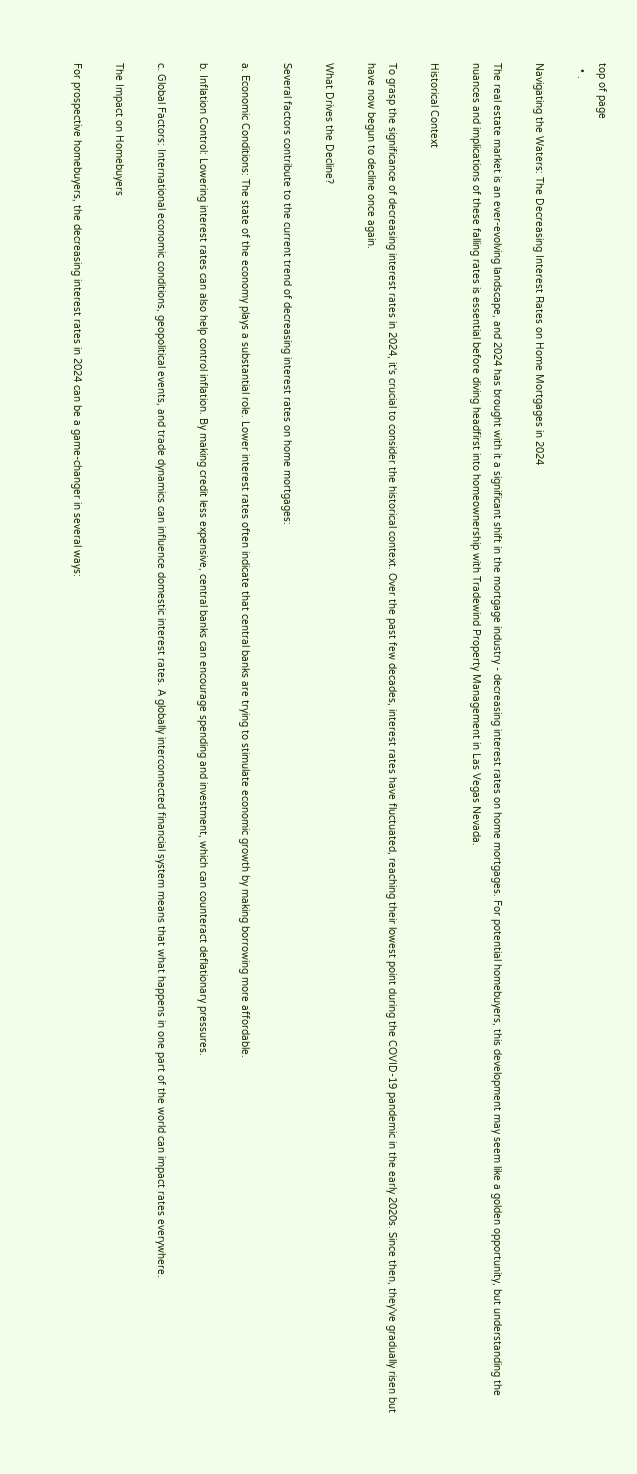top of page
  • .

Navigating the Waters: The Decreasing Interest Rates on Home Mortgages in 2024

The real estate market is an ever-evolving landscape, and 2024 has brought with it a significant shift in the mortgage industry - decreasing interest rates on home mortgages. For potential homebuyers, this development may seem like a golden opportunity, but understanding the nuances and implications of these falling rates is essential before diving headfirst into homeownership with Tradewind Property Management in Las Vegas Nevada.

Historical Context

To grasp the significance of decreasing interest rates in 2024, it's crucial to consider the historical context. Over the past few decades, interest rates have fluctuated, reaching their lowest point during the COVID-19 pandemic in the early 2020s. Since then, they've gradually risen but have now begun to decline once again.

What Drives the Decline?

Several factors contribute to the current trend of decreasing interest rates on home mortgages:

a. Economic Conditions: The state of the economy plays a substantial role. Lower interest rates often indicate that central banks are trying to stimulate economic growth by making borrowing more affordable.

b. Inflation Control: Lowering interest rates can also help control inflation. By making credit less expensive, central banks can encourage spending and investment, which can counteract deflationary pressures.

c. Global Factors: International economic conditions, geopolitical events, and trade dynamics can influence domestic interest rates. A globally interconnected financial system means that what happens in one part of the world can impact rates everywhere.

The Impact on Homebuyers

For prospective homebuyers, the decreasing interest rates in 2024 can be a game-changer in several ways: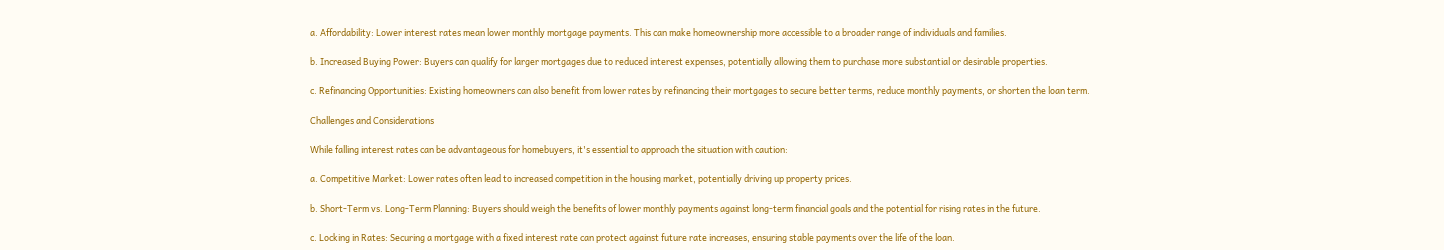a. Affordability: Lower interest rates mean lower monthly mortgage payments. This can make homeownership more accessible to a broader range of individuals and families.

b. Increased Buying Power: Buyers can qualify for larger mortgages due to reduced interest expenses, potentially allowing them to purchase more substantial or desirable properties.

c. Refinancing Opportunities: Existing homeowners can also benefit from lower rates by refinancing their mortgages to secure better terms, reduce monthly payments, or shorten the loan term.

Challenges and Considerations

While falling interest rates can be advantageous for homebuyers, it's essential to approach the situation with caution:

a. Competitive Market: Lower rates often lead to increased competition in the housing market, potentially driving up property prices.

b. Short-Term vs. Long-Term Planning: Buyers should weigh the benefits of lower monthly payments against long-term financial goals and the potential for rising rates in the future.

c. Locking in Rates: Securing a mortgage with a fixed interest rate can protect against future rate increases, ensuring stable payments over the life of the loan.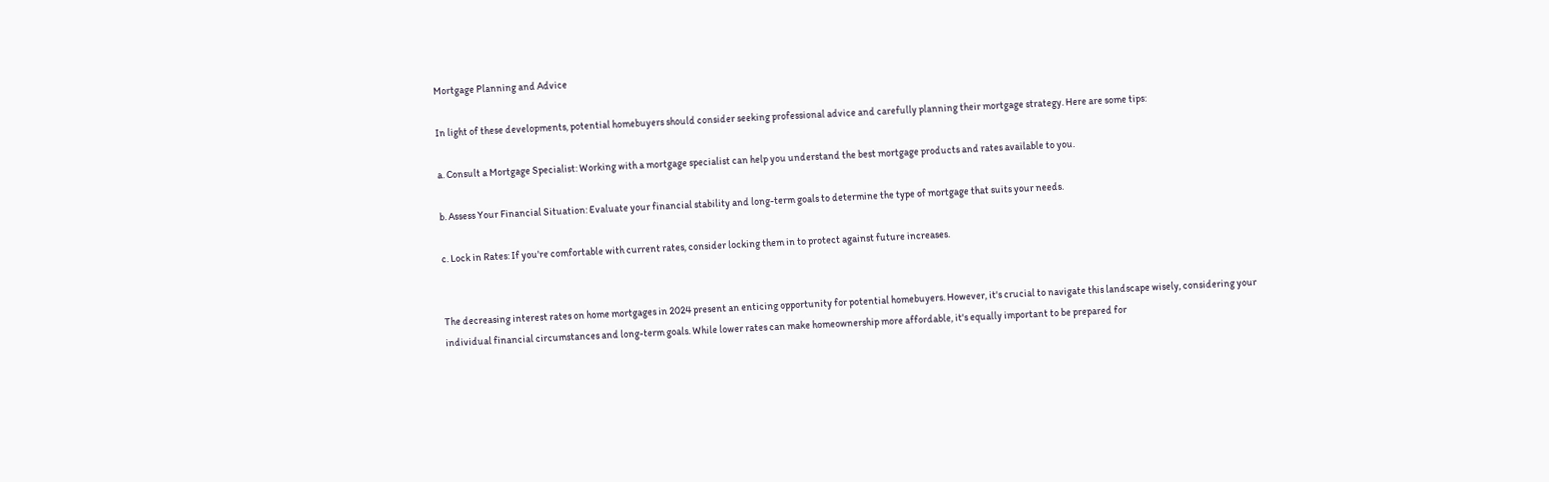Mortgage Planning and Advice

In light of these developments, potential homebuyers should consider seeking professional advice and carefully planning their mortgage strategy. Here are some tips:

a. Consult a Mortgage Specialist: Working with a mortgage specialist can help you understand the best mortgage products and rates available to you.

b. Assess Your Financial Situation: Evaluate your financial stability and long-term goals to determine the type of mortgage that suits your needs.

c. Lock in Rates: If you're comfortable with current rates, consider locking them in to protect against future increases.


The decreasing interest rates on home mortgages in 2024 present an enticing opportunity for potential homebuyers. However, it's crucial to navigate this landscape wisely, considering your individual financial circumstances and long-term goals. While lower rates can make homeownership more affordable, it's equally important to be prepared for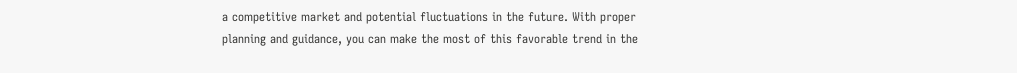a competitive market and potential fluctuations in the future. With proper planning and guidance, you can make the most of this favorable trend in the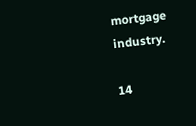mortgage industry.

14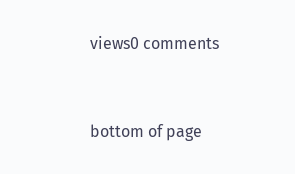views0 comments


bottom of page